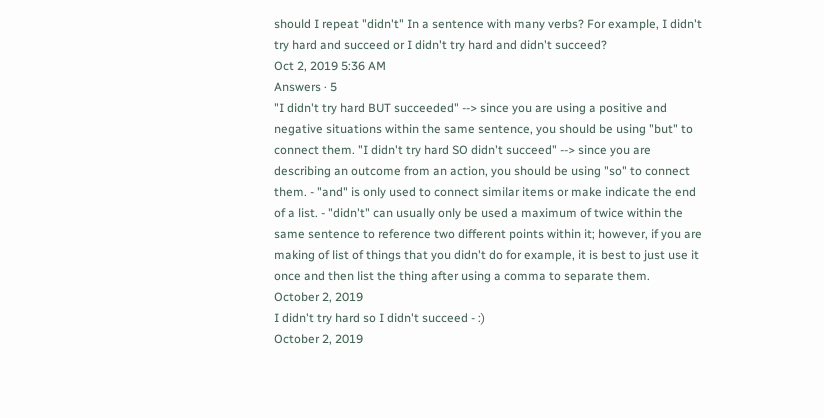should I repeat "didn't" In a sentence with many verbs? For example, I didn't try hard and succeed or I didn't try hard and didn't succeed?
Oct 2, 2019 5:36 AM
Answers · 5
"I didn't try hard BUT succeeded" --> since you are using a positive and negative situations within the same sentence, you should be using "but" to connect them. "I didn't try hard SO didn't succeed" --> since you are describing an outcome from an action, you should be using "so" to connect them. - "and" is only used to connect similar items or make indicate the end of a list. - "didn't" can usually only be used a maximum of twice within the same sentence to reference two different points within it; however, if you are making of list of things that you didn't do for example, it is best to just use it once and then list the thing after using a comma to separate them.
October 2, 2019
I didn't try hard so I didn't succeed - :)
October 2, 2019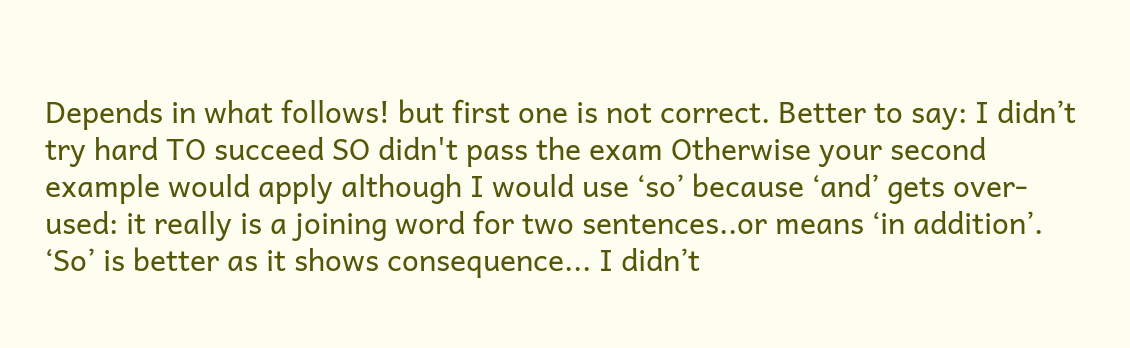Depends in what follows! but first one is not correct. Better to say: I didn’t try hard TO succeed SO didn't pass the exam Otherwise your second example would apply although I would use ‘so’ because ‘and’ gets over-used: it really is a joining word for two sentences..or means ‘in addition’. ‘So’ is better as it shows consequence... I didn’t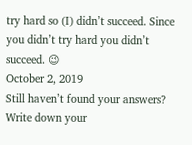try hard so (I) didn’t succeed. Since you didn’t try hard you didn’t succeed. 😉
October 2, 2019
Still haven’t found your answers?
Write down your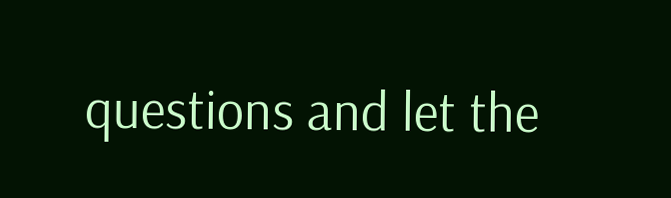questions and let the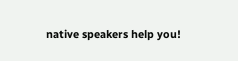native speakers help you!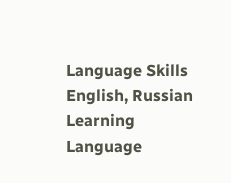Language Skills
English, Russian
Learning Language